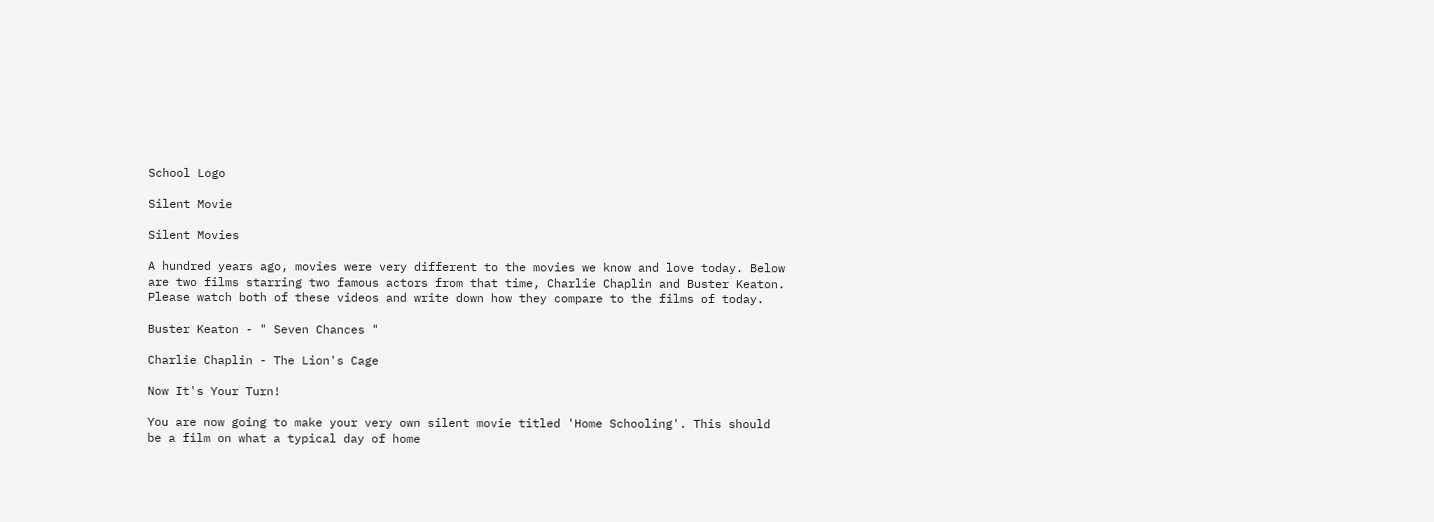School Logo

Silent Movie

Silent Movies

A hundred years ago, movies were very different to the movies we know and love today. Below are two films starring two famous actors from that time, Charlie Chaplin and Buster Keaton. Please watch both of these videos and write down how they compare to the films of today.

Buster Keaton - " Seven Chances "

Charlie Chaplin - The Lion's Cage

Now It's Your Turn!

You are now going to make your very own silent movie titled 'Home Schooling'. This should be a film on what a typical day of home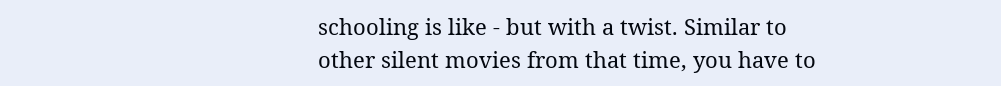schooling is like - but with a twist. Similar to other silent movies from that time, you have to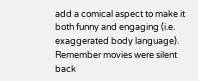add a comical aspect to make it both funny and engaging (i.e. exaggerated body language). Remember movies were silent back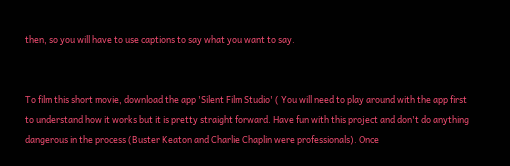then, so you will have to use captions to say what you want to say.


To film this short movie, download the app 'Silent Film Studio' ( You will need to play around with the app first to understand how it works but it is pretty straight forward. Have fun with this project and don't do anything dangerous in the process (Buster Keaton and Charlie Chaplin were professionals). Once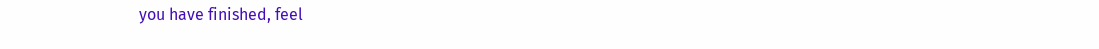you have finished, feel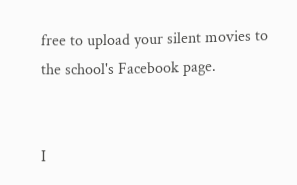free to upload your silent movies to the school's Facebook page.


I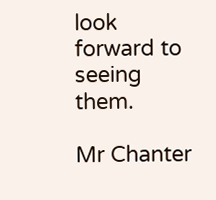look forward to seeing them.

Mr Chanter